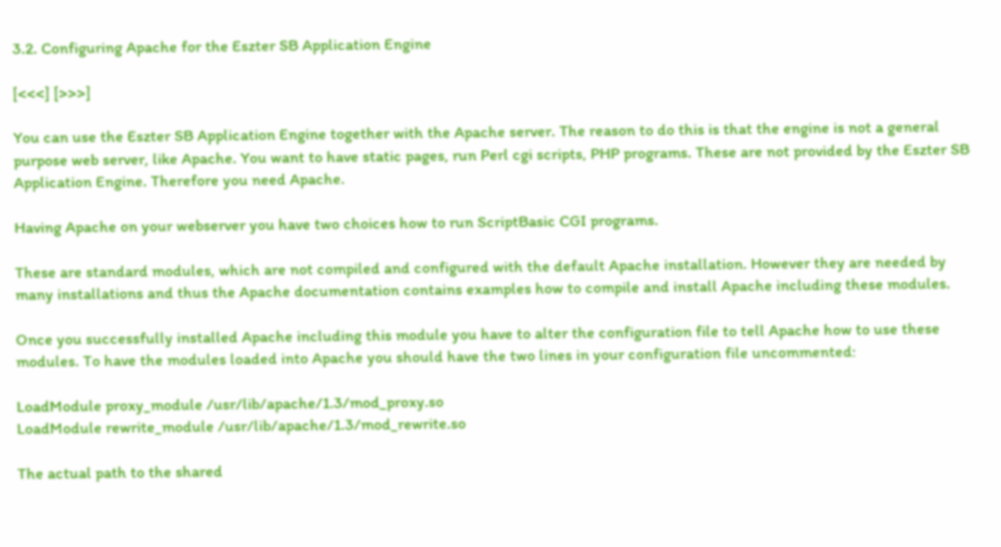3.2. Configuring Apache for the Eszter SB Application Engine

[<<<] [>>>]

You can use the Eszter SB Application Engine together with the Apache server. The reason to do this is that the engine is not a general purpose web server, like Apache. You want to have static pages, run Perl cgi scripts, PHP programs. These are not provided by the Eszter SB Application Engine. Therefore you need Apache.

Having Apache on your webserver you have two choices how to run ScriptBasic CGI programs.

These are standard modules, which are not compiled and configured with the default Apache installation. However they are needed by many installations and thus the Apache documentation contains examples how to compile and install Apache including these modules.

Once you successfully installed Apache including this module you have to alter the configuration file to tell Apache how to use these modules. To have the modules loaded into Apache you should have the two lines in your configuration file uncommented:

LoadModule proxy_module /usr/lib/apache/1.3/mod_proxy.so
LoadModule rewrite_module /usr/lib/apache/1.3/mod_rewrite.so

The actual path to the shared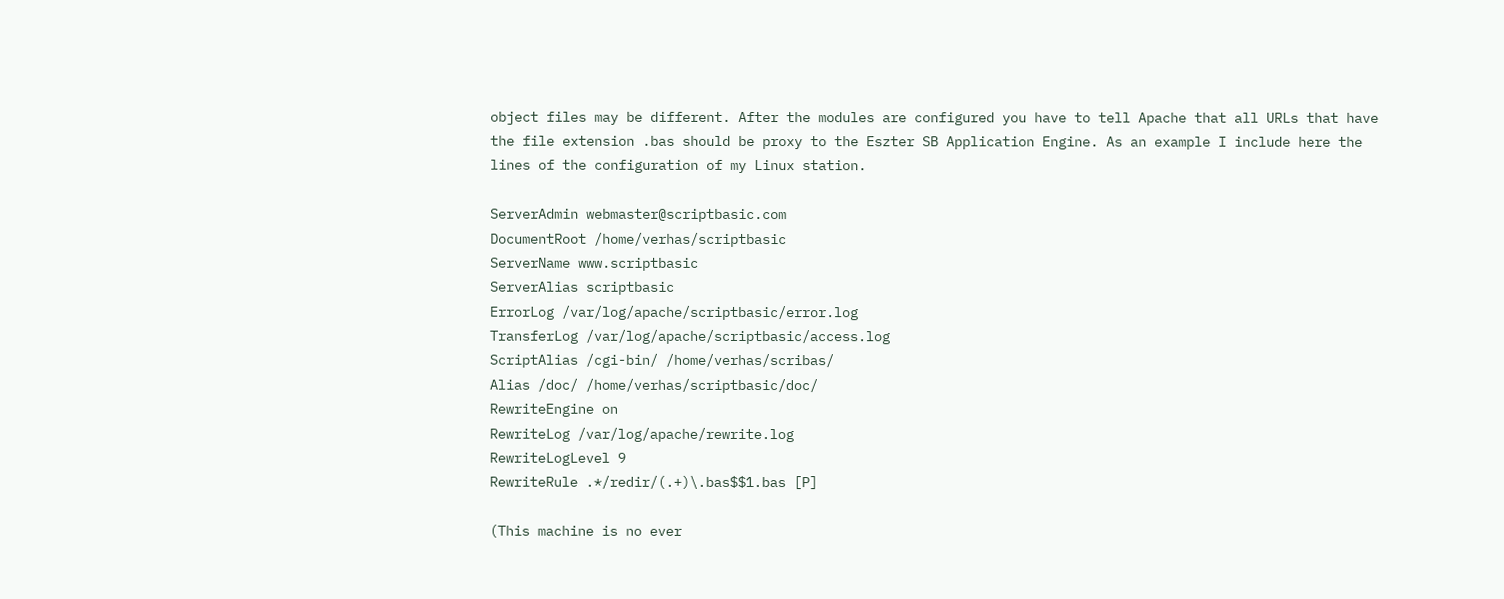object files may be different. After the modules are configured you have to tell Apache that all URLs that have the file extension .bas should be proxy to the Eszter SB Application Engine. As an example I include here the lines of the configuration of my Linux station.

ServerAdmin webmaster@scriptbasic.com
DocumentRoot /home/verhas/scriptbasic
ServerName www.scriptbasic
ServerAlias scriptbasic
ErrorLog /var/log/apache/scriptbasic/error.log
TransferLog /var/log/apache/scriptbasic/access.log
ScriptAlias /cgi-bin/ /home/verhas/scribas/
Alias /doc/ /home/verhas/scriptbasic/doc/
RewriteEngine on
RewriteLog /var/log/apache/rewrite.log
RewriteLogLevel 9
RewriteRule .*/redir/(.+)\.bas$$1.bas [P]

(This machine is no ever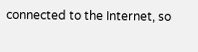connected to the Internet, so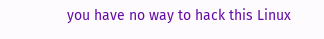you have no way to hack this Linux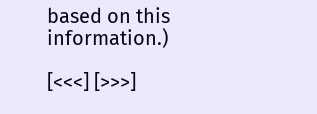based on this information.)

[<<<] [>>>]